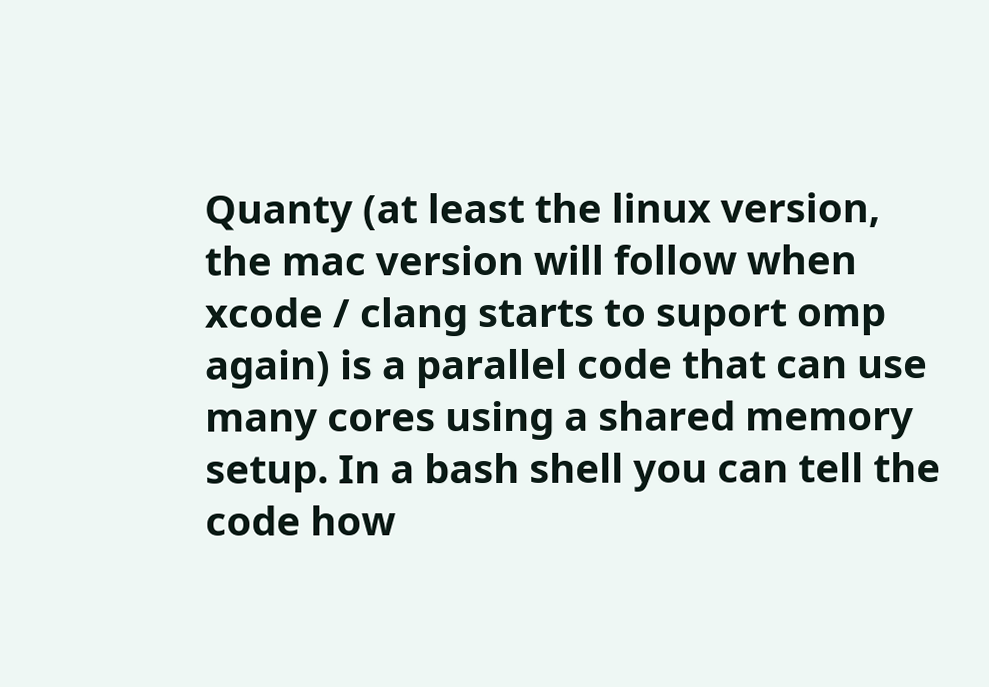Quanty (at least the linux version, the mac version will follow when xcode / clang starts to suport omp again) is a parallel code that can use many cores using a shared memory setup. In a bash shell you can tell the code how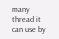many thread it can use by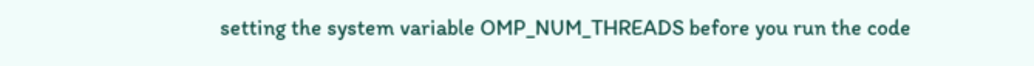setting the system variable OMP_NUM_THREADS before you run the code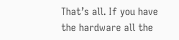That’s all. If you have the hardware all the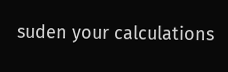suden your calculations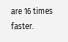are 16 times faster.